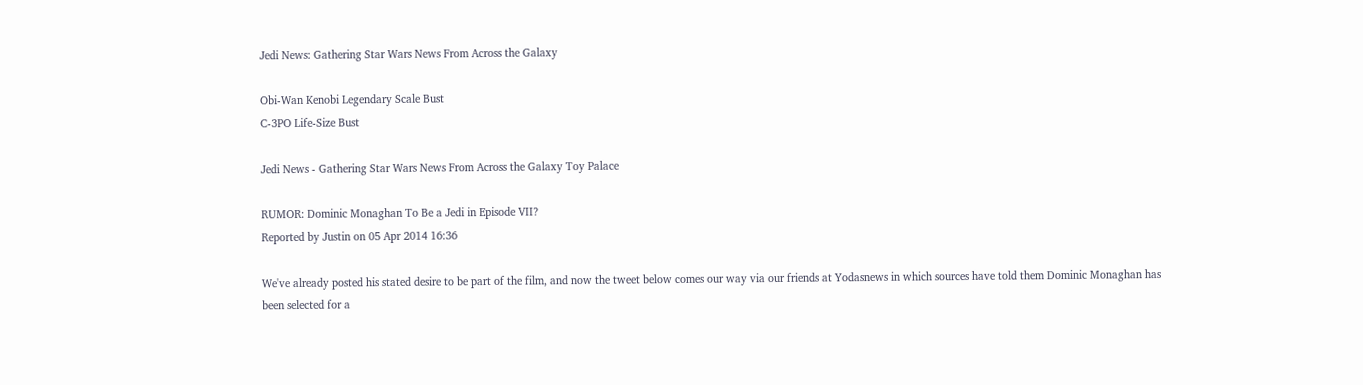Jedi News: Gathering Star Wars News From Across the Galaxy

Obi-Wan Kenobi Legendary Scale Bust
C-3PO Life-Size Bust

Jedi News - Gathering Star Wars News From Across the Galaxy Toy Palace

RUMOR: Dominic Monaghan To Be a Jedi in Episode VII?
Reported by Justin on 05 Apr 2014 16:36

We've already posted his stated desire to be part of the film, and now the tweet below comes our way via our friends at Yodasnews in which sources have told them Dominic Monaghan has been selected for a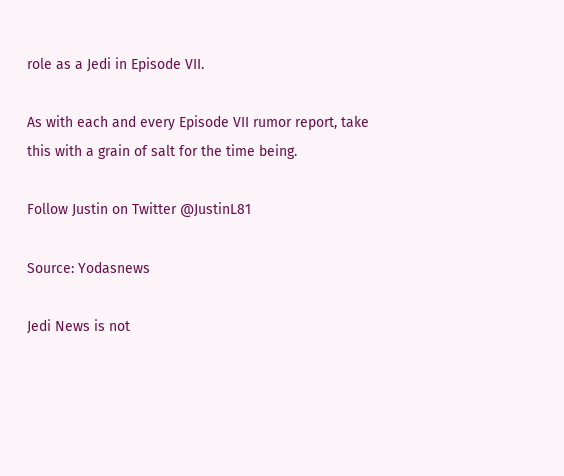role as a Jedi in Episode VII.

As with each and every Episode VII rumor report, take this with a grain of salt for the time being.

Follow Justin on Twitter @JustinL81

Source: Yodasnews

Jedi News is not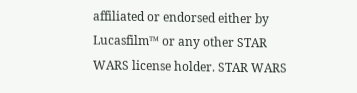affiliated or endorsed either by Lucasfilm™ or any other STAR WARS license holder. STAR WARS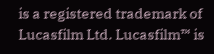is a registered trademark of Lucasfilm Ltd. Lucasfilm™ is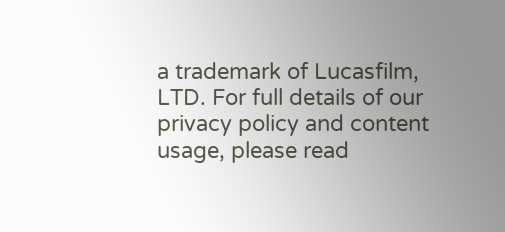a trademark of Lucasfilm, LTD. For full details of our privacy policy and content usage, please read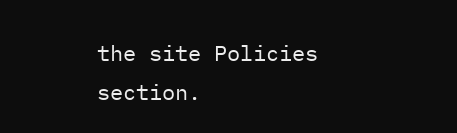the site Policies section.